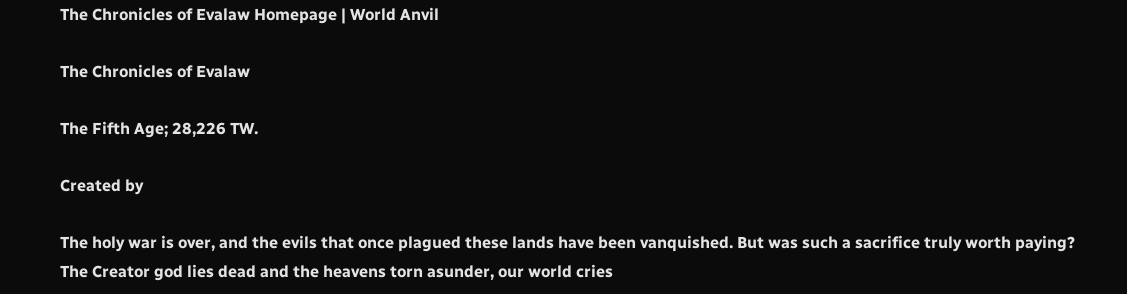The Chronicles of Evalaw Homepage | World Anvil

The Chronicles of Evalaw

The Fifth Age; 28,226 TW.

Created by

The holy war is over, and the evils that once plagued these lands have been vanquished. But was such a sacrifice truly worth paying? The Creator god lies dead and the heavens torn asunder, our world cries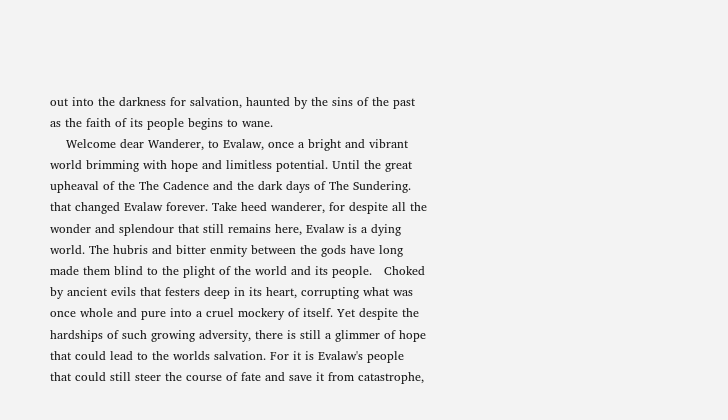out into the darkness for salvation, haunted by the sins of the past as the faith of its people begins to wane.
    Welcome dear Wanderer, to Evalaw, once a bright and vibrant world brimming with hope and limitless potential. Until the great upheaval of the The Cadence and the dark days of The Sundering. that changed Evalaw forever. Take heed wanderer, for despite all the wonder and splendour that still remains here, Evalaw is a dying world. The hubris and bitter enmity between the gods have long made them blind to the plight of the world and its people.   Choked by ancient evils that festers deep in its heart, corrupting what was once whole and pure into a cruel mockery of itself. Yet despite the hardships of such growing adversity, there is still a glimmer of hope that could lead to the worlds salvation. For it is Evalaw's people that could still steer the course of fate and save it from catastrophe,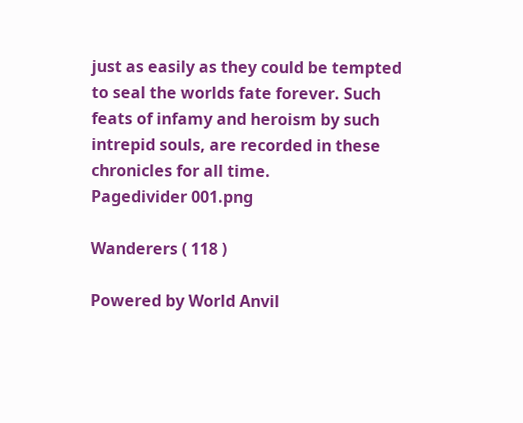just as easily as they could be tempted to seal the worlds fate forever. Such feats of infamy and heroism by such intrepid souls, are recorded in these chronicles for all time.
Pagedivider 001.png

Wanderers ( 118 )

Powered by World Anvil